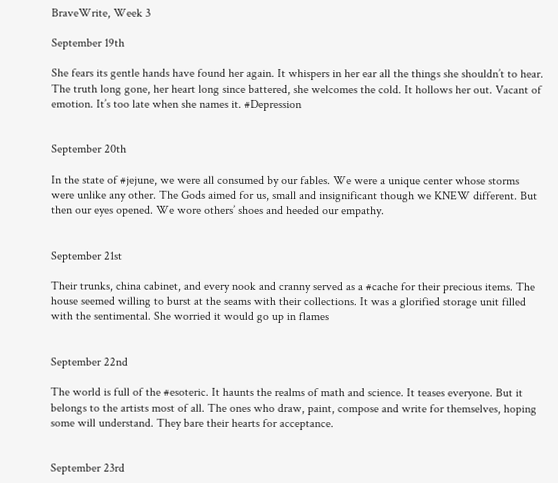BraveWrite, Week 3

September 19th

She fears its gentle hands have found her again. It whispers in her ear all the things she shouldn’t to hear. The truth long gone, her heart long since battered, she welcomes the cold. It hollows her out. Vacant of emotion. It’s too late when she names it. #Depression


September 20th

In the state of #jejune, we were all consumed by our fables. We were a unique center whose storms were unlike any other. The Gods aimed for us, small and insignificant though we KNEW different. But then our eyes opened. We wore others’ shoes and heeded our empathy.


September 21st

Their trunks, china cabinet, and every nook and cranny served as a #cache for their precious items. The house seemed willing to burst at the seams with their collections. It was a glorified storage unit filled with the sentimental. She worried it would go up in flames


September 22nd

The world is full of the #esoteric. It haunts the realms of math and science. It teases everyone. But it belongs to the artists most of all. The ones who draw, paint, compose and write for themselves, hoping some will understand. They bare their hearts for acceptance.


September 23rd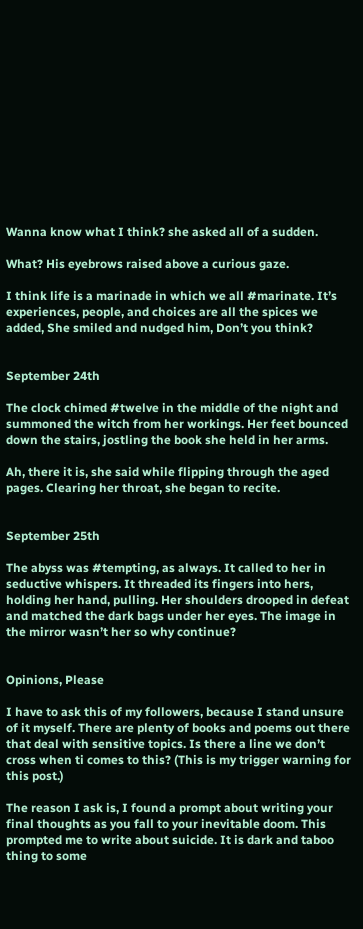Wanna know what I think? she asked all of a sudden.

What? His eyebrows raised above a curious gaze.

I think life is a marinade in which we all #marinate. It’s experiences, people, and choices are all the spices we added, She smiled and nudged him, Don’t you think?


September 24th

The clock chimed #twelve in the middle of the night and summoned the witch from her workings. Her feet bounced down the stairs, jostling the book she held in her arms.

Ah, there it is, she said while flipping through the aged pages. Clearing her throat, she began to recite.


September 25th

The abyss was #tempting, as always. It called to her in seductive whispers. It threaded its fingers into hers, holding her hand, pulling. Her shoulders drooped in defeat and matched the dark bags under her eyes. The image in the mirror wasn’t her so why continue?


Opinions, Please

I have to ask this of my followers, because I stand unsure of it myself. There are plenty of books and poems out there that deal with sensitive topics. Is there a line we don’t cross when ti comes to this? (This is my trigger warning for this post.)

The reason I ask is, I found a prompt about writing your final thoughts as you fall to your inevitable doom. This prompted me to write about suicide. It is dark and taboo thing to some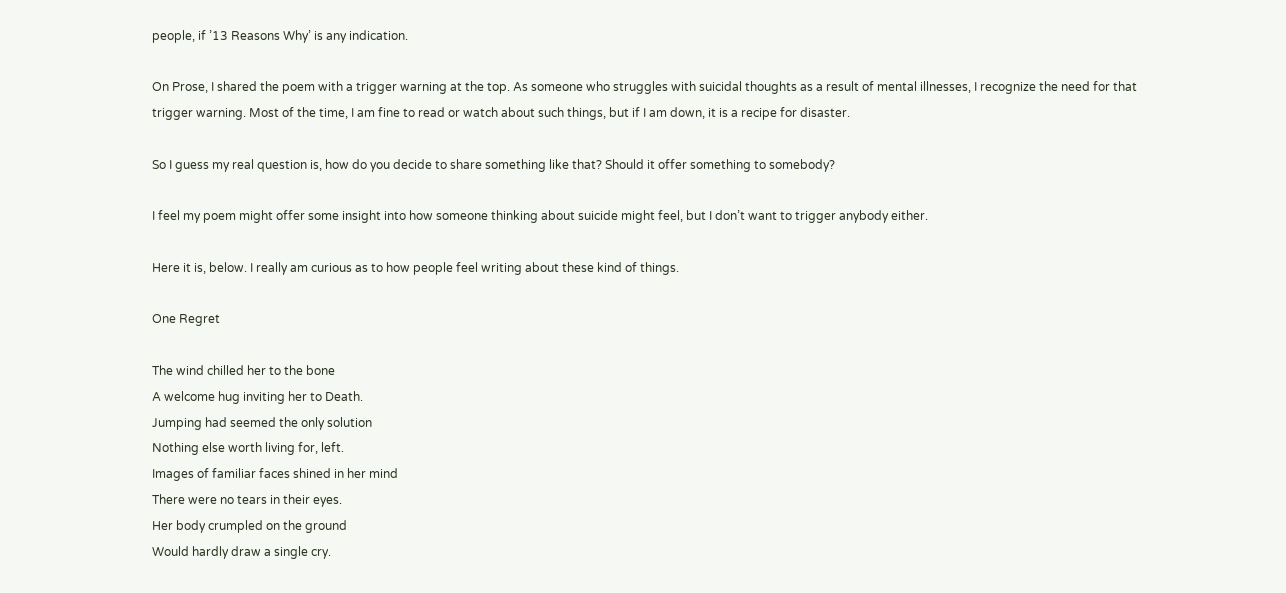people, if ’13 Reasons Why’ is any indication.

On Prose, I shared the poem with a trigger warning at the top. As someone who struggles with suicidal thoughts as a result of mental illnesses, I recognize the need for that trigger warning. Most of the time, I am fine to read or watch about such things, but if I am down, it is a recipe for disaster.

So I guess my real question is, how do you decide to share something like that? Should it offer something to somebody?

I feel my poem might offer some insight into how someone thinking about suicide might feel, but I don’t want to trigger anybody either.

Here it is, below. I really am curious as to how people feel writing about these kind of things.

One Regret

The wind chilled her to the bone
A welcome hug inviting her to Death.
Jumping had seemed the only solution
Nothing else worth living for, left.
Images of familiar faces shined in her mind
There were no tears in their eyes.
Her body crumpled on the ground
Would hardly draw a single cry.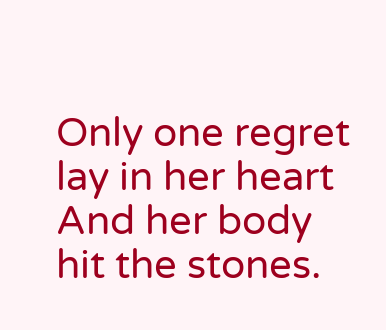Only one regret lay in her heart
And her body hit the stones.